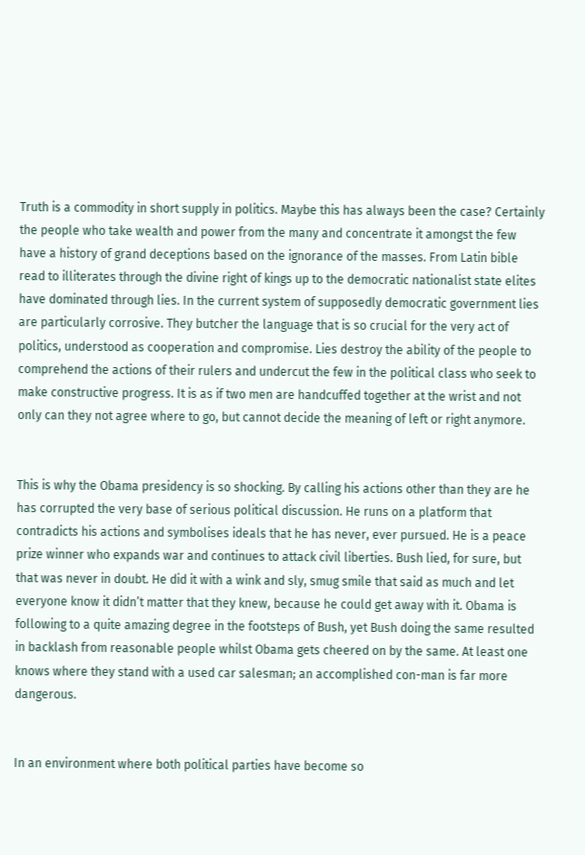Truth is a commodity in short supply in politics. Maybe this has always been the case? Certainly the people who take wealth and power from the many and concentrate it amongst the few have a history of grand deceptions based on the ignorance of the masses. From Latin bible read to illiterates through the divine right of kings up to the democratic nationalist state elites have dominated through lies. In the current system of supposedly democratic government lies are particularly corrosive. They butcher the language that is so crucial for the very act of politics, understood as cooperation and compromise. Lies destroy the ability of the people to comprehend the actions of their rulers and undercut the few in the political class who seek to make constructive progress. It is as if two men are handcuffed together at the wrist and not only can they not agree where to go, but cannot decide the meaning of left or right anymore.


This is why the Obama presidency is so shocking. By calling his actions other than they are he has corrupted the very base of serious political discussion. He runs on a platform that contradicts his actions and symbolises ideals that he has never, ever pursued. He is a peace prize winner who expands war and continues to attack civil liberties. Bush lied, for sure, but that was never in doubt. He did it with a wink and sly, smug smile that said as much and let everyone know it didn’t matter that they knew, because he could get away with it. Obama is following to a quite amazing degree in the footsteps of Bush, yet Bush doing the same resulted in backlash from reasonable people whilst Obama gets cheered on by the same. At least one knows where they stand with a used car salesman; an accomplished con-man is far more dangerous.


In an environment where both political parties have become so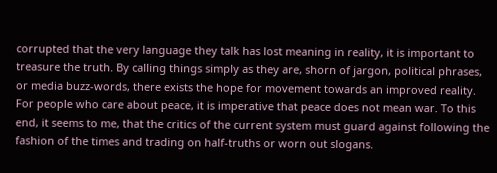corrupted that the very language they talk has lost meaning in reality, it is important to treasure the truth. By calling things simply as they are, shorn of jargon, political phrases, or media buzz-words, there exists the hope for movement towards an improved reality. For people who care about peace, it is imperative that peace does not mean war. To this end, it seems to me, that the critics of the current system must guard against following the fashion of the times and trading on half-truths or worn out slogans.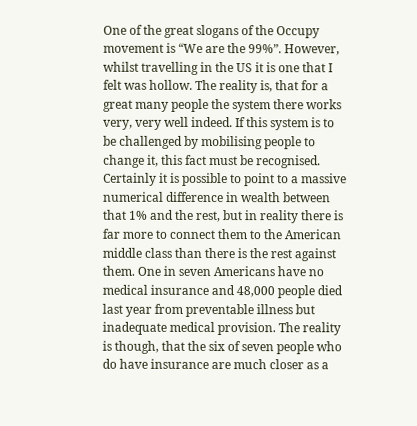One of the great slogans of the Occupy movement is “We are the 99%”. However, whilst travelling in the US it is one that I felt was hollow. The reality is, that for a great many people the system there works very, very well indeed. If this system is to be challenged by mobilising people to change it, this fact must be recognised. Certainly it is possible to point to a massive numerical difference in wealth between that 1% and the rest, but in reality there is far more to connect them to the American middle class than there is the rest against them. One in seven Americans have no medical insurance and 48,000 people died last year from preventable illness but inadequate medical provision. The reality is though, that the six of seven people who do have insurance are much closer as a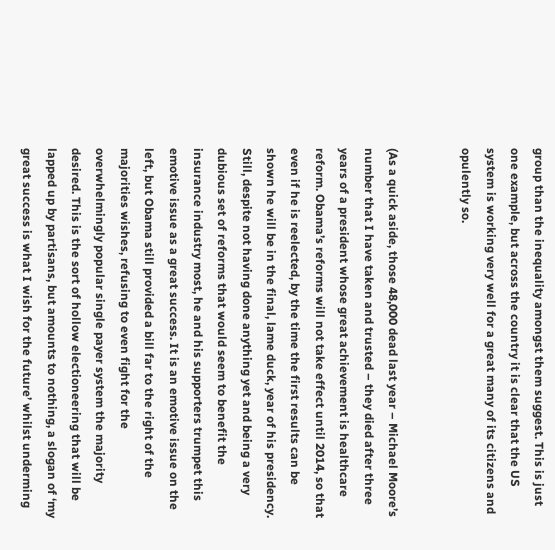group than the inequality amongst them suggest. This is just one example, but across the country it is clear that the US system is working very well for a great many of its citizens and opulently so.


(As a quick aside, those 48,000 dead last year – Michael Moore’s number that I have taken and trusted – they died after three years of a president whose great achievement is healthcare reform. Obama’s reforms will not take effect until 2014, so that even if he is reelected, by the time the first results can be shown he will be in the final, lame duck, year of his presidency. Still, despite not having done anything yet and being a very dubious set of reforms that would seem to benefit the insurance industry most, he and his supporters trumpet this emotive issue as a great success. It is an emotive issue on the left, but Obama still provided a bill far to the right of the majorities wishes, refusing to even fight for the overwhelmingly popular single payer system the majority desired. This is the sort of hollow electioneering that will be lapped up by partisans, but amounts to nothing, a slogan of ‘my great success is what I wish for the future’ whilst underming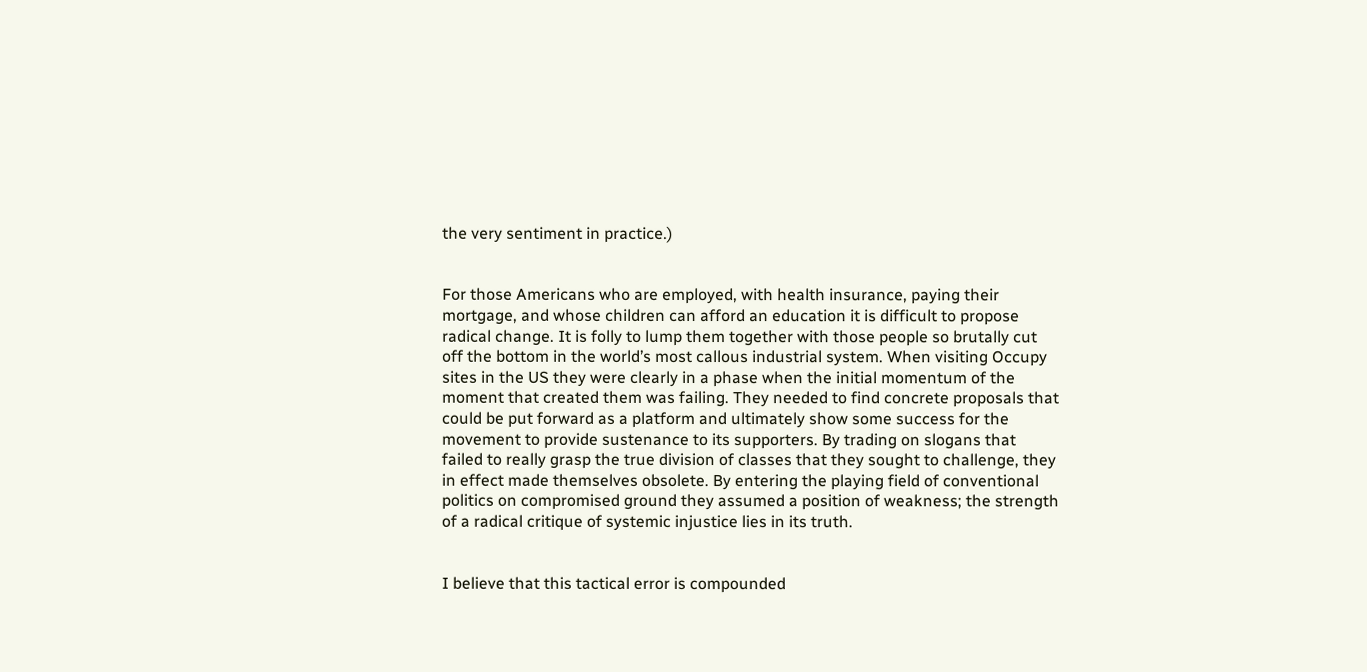the very sentiment in practice.)


For those Americans who are employed, with health insurance, paying their mortgage, and whose children can afford an education it is difficult to propose radical change. It is folly to lump them together with those people so brutally cut off the bottom in the world’s most callous industrial system. When visiting Occupy sites in the US they were clearly in a phase when the initial momentum of the moment that created them was failing. They needed to find concrete proposals that could be put forward as a platform and ultimately show some success for the movement to provide sustenance to its supporters. By trading on slogans that failed to really grasp the true division of classes that they sought to challenge, they in effect made themselves obsolete. By entering the playing field of conventional politics on compromised ground they assumed a position of weakness; the strength of a radical critique of systemic injustice lies in its truth.


I believe that this tactical error is compounded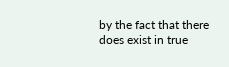by the fact that there does exist in true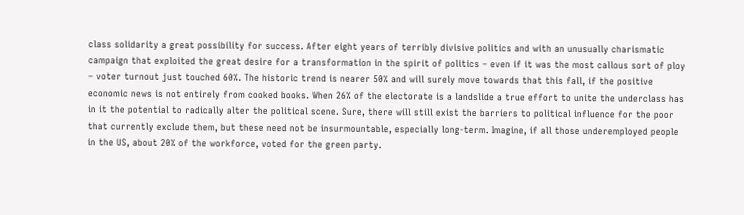class solidarity a great possibility for success. After eight years of terribly divisive politics and with an unusually charismatic campaign that exploited the great desire for a transformation in the spirit of politics – even if it was the most callous sort of ploy – voter turnout just touched 60%. The historic trend is nearer 50% and will surely move towards that this fall, if the positive economic news is not entirely from cooked books. When 26% of the electorate is a landslide a true effort to unite the underclass has in it the potential to radically alter the political scene. Sure, there will still exist the barriers to political influence for the poor that currently exclude them, but these need not be insurmountable, especially long-term. Imagine, if all those underemployed people in the US, about 20% of the workforce, voted for the green party.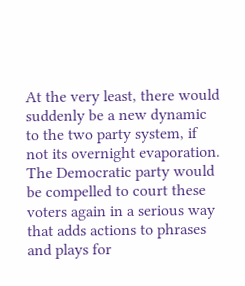At the very least, there would suddenly be a new dynamic to the two party system, if not its overnight evaporation. The Democratic party would be compelled to court these voters again in a serious way that adds actions to phrases and plays for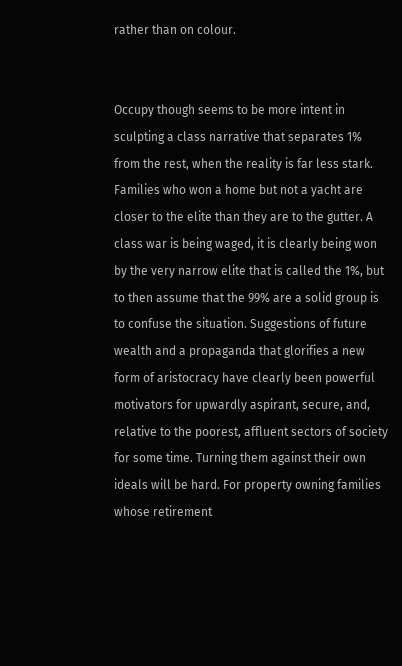rather than on colour.


Occupy though seems to be more intent in sculpting a class narrative that separates 1% from the rest, when the reality is far less stark. Families who won a home but not a yacht are closer to the elite than they are to the gutter. A class war is being waged, it is clearly being won by the very narrow elite that is called the 1%, but to then assume that the 99% are a solid group is to confuse the situation. Suggestions of future wealth and a propaganda that glorifies a new form of aristocracy have clearly been powerful motivators for upwardly aspirant, secure, and, relative to the poorest, affluent sectors of society for some time. Turning them against their own ideals will be hard. For property owning families whose retirement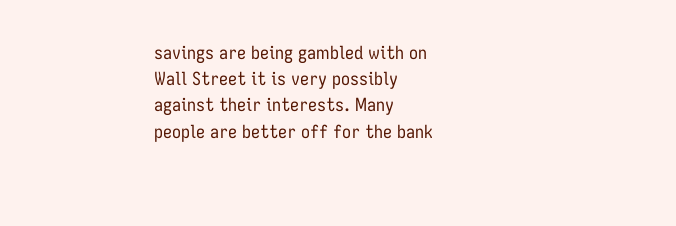savings are being gambled with on Wall Street it is very possibly against their interests. Many people are better off for the bank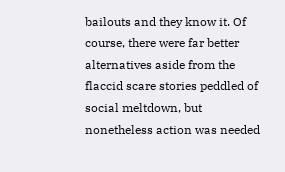bailouts and they know it. Of course, there were far better alternatives aside from the flaccid scare stories peddled of social meltdown, but nonetheless action was needed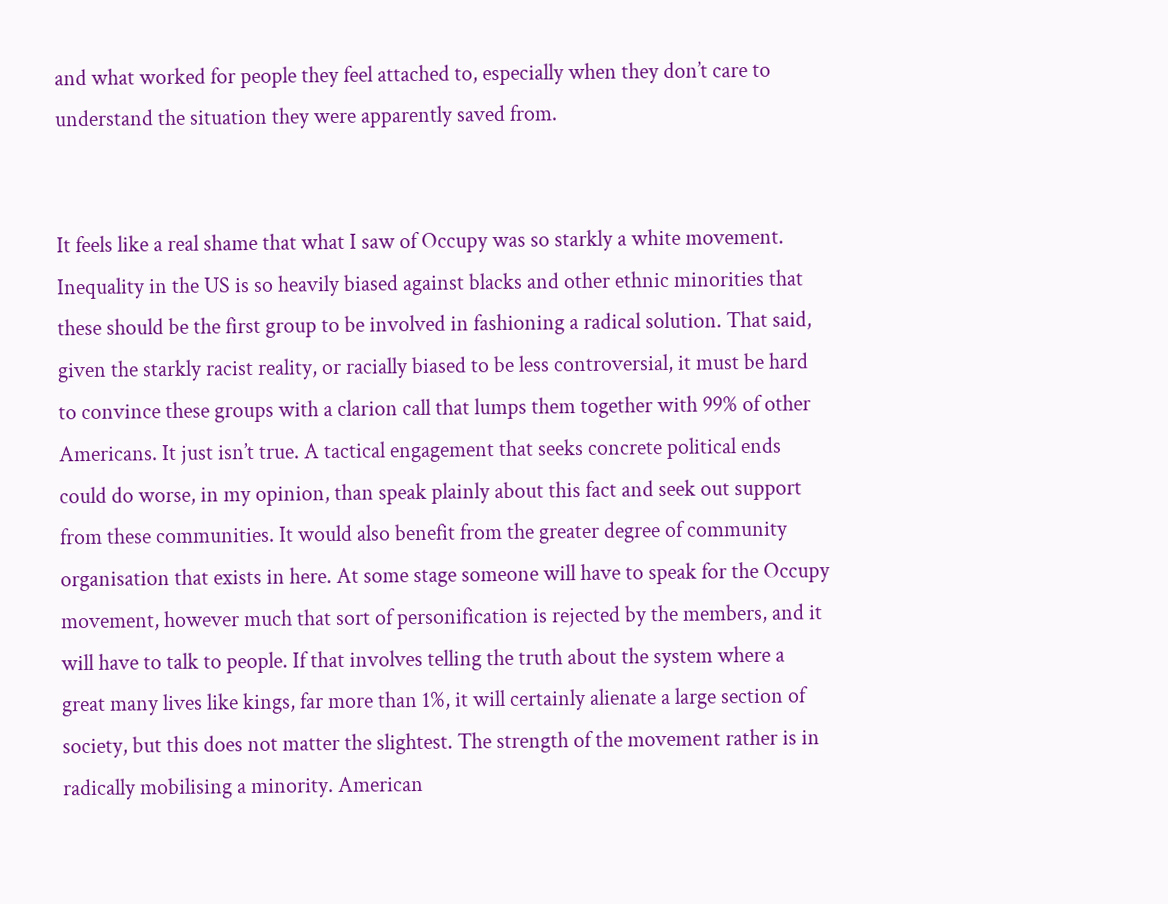and what worked for people they feel attached to, especially when they don’t care to understand the situation they were apparently saved from.


It feels like a real shame that what I saw of Occupy was so starkly a white movement. Inequality in the US is so heavily biased against blacks and other ethnic minorities that these should be the first group to be involved in fashioning a radical solution. That said, given the starkly racist reality, or racially biased to be less controversial, it must be hard to convince these groups with a clarion call that lumps them together with 99% of other Americans. It just isn’t true. A tactical engagement that seeks concrete political ends could do worse, in my opinion, than speak plainly about this fact and seek out support from these communities. It would also benefit from the greater degree of community organisation that exists in here. At some stage someone will have to speak for the Occupy movement, however much that sort of personification is rejected by the members, and it will have to talk to people. If that involves telling the truth about the system where a great many lives like kings, far more than 1%, it will certainly alienate a large section of society, but this does not matter the slightest. The strength of the movement rather is in radically mobilising a minority. American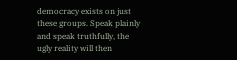democracy exists on just these groups. Speak plainly and speak truthfully, the ugly reality will then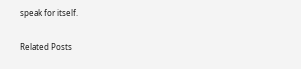speak for itself.

Related Posts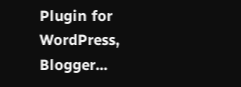Plugin for WordPress, Blogger...